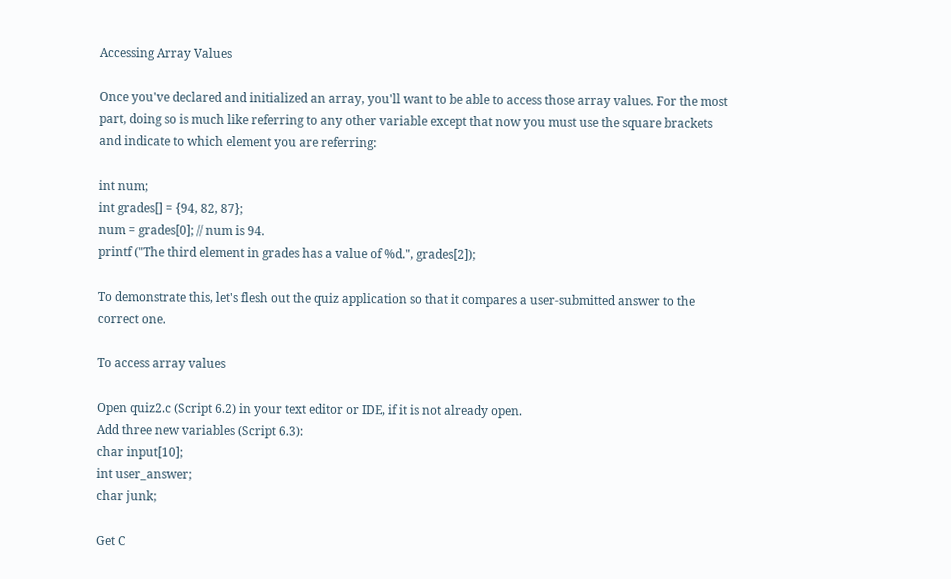Accessing Array Values

Once you've declared and initialized an array, you'll want to be able to access those array values. For the most part, doing so is much like referring to any other variable except that now you must use the square brackets and indicate to which element you are referring:

int num;
int grades[] = {94, 82, 87};
num = grades[0]; // num is 94.
printf ("The third element in grades has a value of %d.", grades[2]);

To demonstrate this, let's flesh out the quiz application so that it compares a user-submitted answer to the correct one.

To access array values

Open quiz2.c (Script 6.2) in your text editor or IDE, if it is not already open.
Add three new variables (Script 6.3):
char input[10];
int user_answer;
char junk;

Get C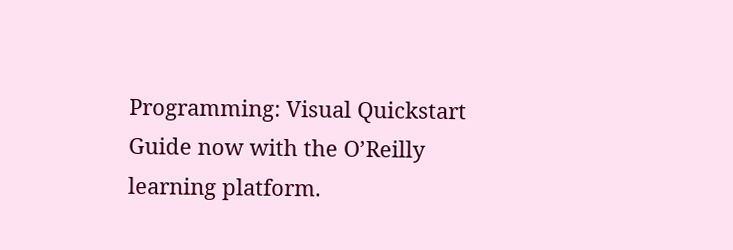Programming: Visual Quickstart Guide now with the O’Reilly learning platform.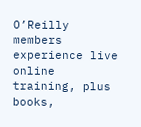O’Reilly members experience live online training, plus books,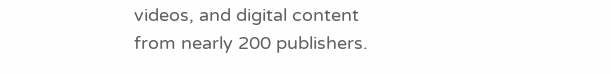videos, and digital content from nearly 200 publishers.